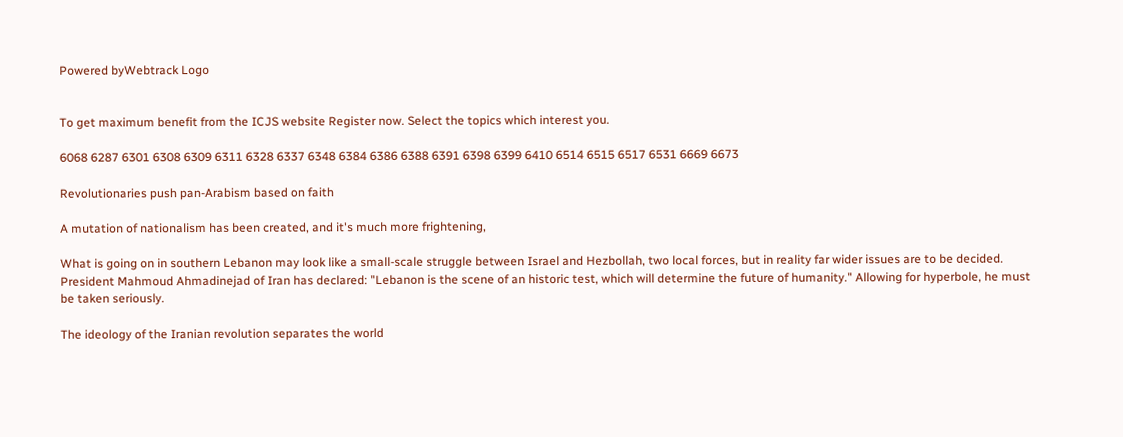Powered byWebtrack Logo


To get maximum benefit from the ICJS website Register now. Select the topics which interest you.

6068 6287 6301 6308 6309 6311 6328 6337 6348 6384 6386 6388 6391 6398 6399 6410 6514 6515 6517 6531 6669 6673

Revolutionaries push pan-Arabism based on faith

A mutation of nationalism has been created, and it's much more frightening,

What is going on in southern Lebanon may look like a small-scale struggle between Israel and Hezbollah, two local forces, but in reality far wider issues are to be decided. President Mahmoud Ahmadinejad of Iran has declared: "Lebanon is the scene of an historic test, which will determine the future of humanity." Allowing for hyperbole, he must be taken seriously.

The ideology of the Iranian revolution separates the world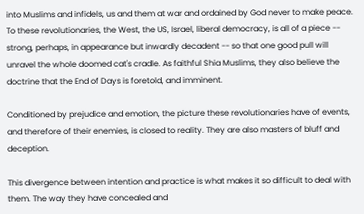into Muslims and infidels, us and them at war and ordained by God never to make peace. To these revolutionaries, the West, the US, Israel, liberal democracy, is all of a piece -- strong, perhaps, in appearance but inwardly decadent -- so that one good pull will unravel the whole doomed cat's cradle. As faithful Shia Muslims, they also believe the doctrine that the End of Days is foretold, and imminent.

Conditioned by prejudice and emotion, the picture these revolutionaries have of events, and therefore of their enemies, is closed to reality. They are also masters of bluff and deception.

This divergence between intention and practice is what makes it so difficult to deal with them. The way they have concealed and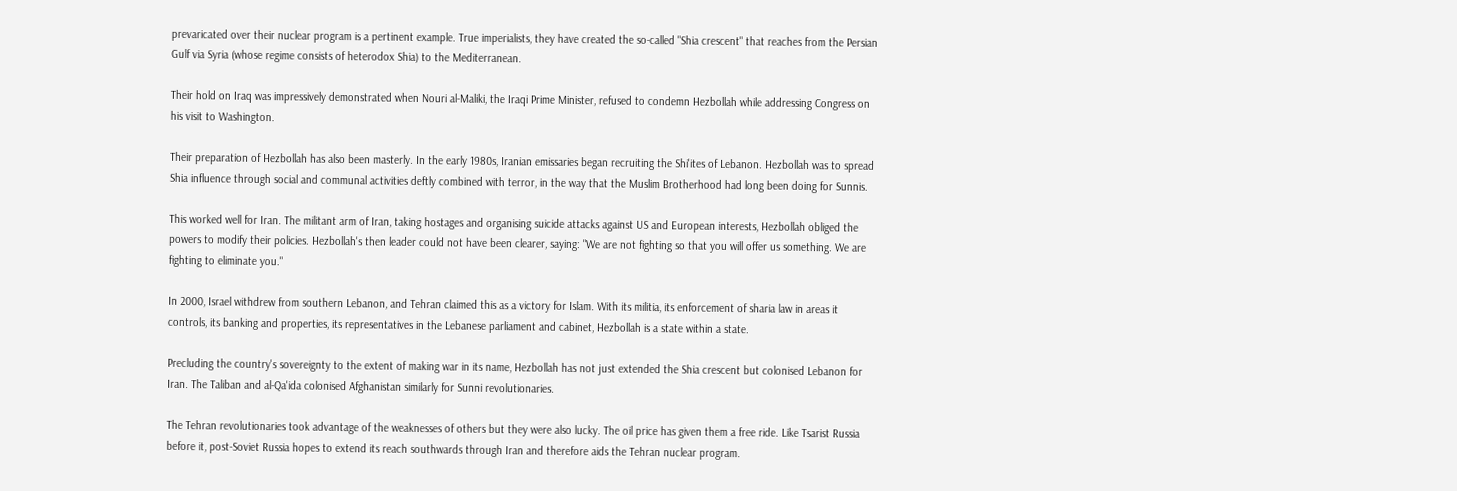prevaricated over their nuclear program is a pertinent example. True imperialists, they have created the so-called "Shia crescent" that reaches from the Persian Gulf via Syria (whose regime consists of heterodox Shia) to the Mediterranean.

Their hold on Iraq was impressively demonstrated when Nouri al-Maliki, the Iraqi Prime Minister, refused to condemn Hezbollah while addressing Congress on his visit to Washington.

Their preparation of Hezbollah has also been masterly. In the early 1980s, Iranian emissaries began recruiting the Shi'ites of Lebanon. Hezbollah was to spread Shia influence through social and communal activities deftly combined with terror, in the way that the Muslim Brotherhood had long been doing for Sunnis.

This worked well for Iran. The militant arm of Iran, taking hostages and organising suicide attacks against US and European interests, Hezbollah obliged the powers to modify their policies. Hezbollah's then leader could not have been clearer, saying: "We are not fighting so that you will offer us something. We are fighting to eliminate you."

In 2000, Israel withdrew from southern Lebanon, and Tehran claimed this as a victory for Islam. With its militia, its enforcement of sharia law in areas it controls, its banking and properties, its representatives in the Lebanese parliament and cabinet, Hezbollah is a state within a state.

Precluding the country's sovereignty to the extent of making war in its name, Hezbollah has not just extended the Shia crescent but colonised Lebanon for Iran. The Taliban and al-Qa'ida colonised Afghanistan similarly for Sunni revolutionaries.

The Tehran revolutionaries took advantage of the weaknesses of others but they were also lucky. The oil price has given them a free ride. Like Tsarist Russia before it, post-Soviet Russia hopes to extend its reach southwards through Iran and therefore aids the Tehran nuclear program.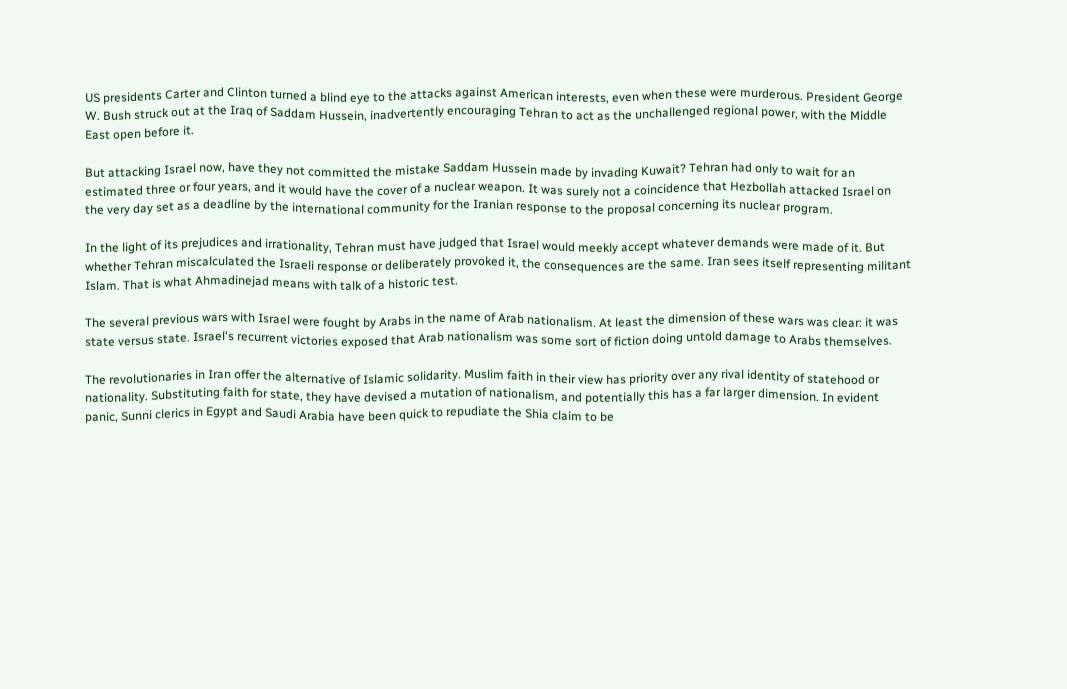US presidents Carter and Clinton turned a blind eye to the attacks against American interests, even when these were murderous. President George W. Bush struck out at the Iraq of Saddam Hussein, inadvertently encouraging Tehran to act as the unchallenged regional power, with the Middle East open before it.

But attacking Israel now, have they not committed the mistake Saddam Hussein made by invading Kuwait? Tehran had only to wait for an estimated three or four years, and it would have the cover of a nuclear weapon. It was surely not a coincidence that Hezbollah attacked Israel on the very day set as a deadline by the international community for the Iranian response to the proposal concerning its nuclear program.

In the light of its prejudices and irrationality, Tehran must have judged that Israel would meekly accept whatever demands were made of it. But whether Tehran miscalculated the Israeli response or deliberately provoked it, the consequences are the same. Iran sees itself representing militant Islam. That is what Ahmadinejad means with talk of a historic test.

The several previous wars with Israel were fought by Arabs in the name of Arab nationalism. At least the dimension of these wars was clear: it was state versus state. Israel's recurrent victories exposed that Arab nationalism was some sort of fiction doing untold damage to Arabs themselves.

The revolutionaries in Iran offer the alternative of Islamic solidarity. Muslim faith in their view has priority over any rival identity of statehood or nationality. Substituting faith for state, they have devised a mutation of nationalism, and potentially this has a far larger dimension. In evident panic, Sunni clerics in Egypt and Saudi Arabia have been quick to repudiate the Shia claim to be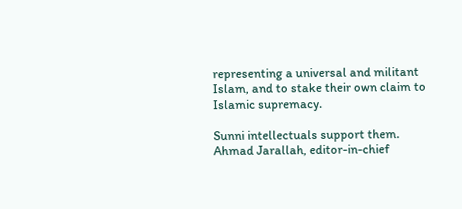representing a universal and militant Islam, and to stake their own claim to Islamic supremacy.

Sunni intellectuals support them. Ahmad Jarallah, editor-in-chief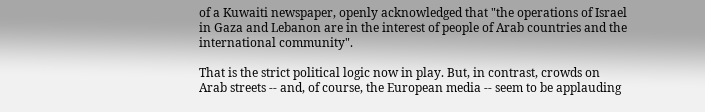of a Kuwaiti newspaper, openly acknowledged that "the operations of Israel in Gaza and Lebanon are in the interest of people of Arab countries and the international community".

That is the strict political logic now in play. But, in contrast, crowds on Arab streets -- and, of course, the European media -- seem to be applauding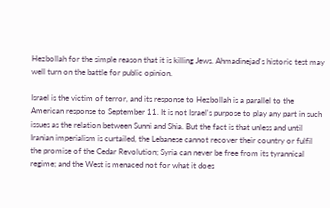Hezbollah for the simple reason that it is killing Jews. Ahmadinejad's historic test may well turn on the battle for public opinion.

Israel is the victim of terror, and its response to Hezbollah is a parallel to the American response to September 11. It is not Israel's purpose to play any part in such issues as the relation between Sunni and Shia. But the fact is that unless and until Iranian imperialism is curtailed, the Lebanese cannot recover their country or fulfil the promise of the Cedar Revolution; Syria can never be free from its tyrannical regime; and the West is menaced not for what it does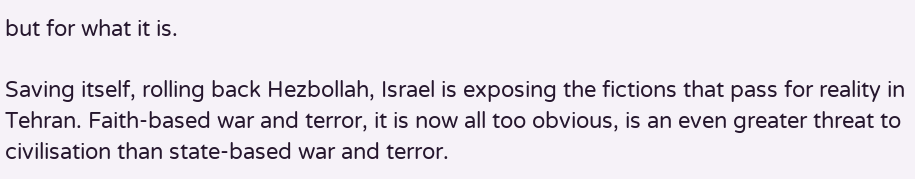but for what it is.

Saving itself, rolling back Hezbollah, Israel is exposing the fictions that pass for reality in Tehran. Faith-based war and terror, it is now all too obvious, is an even greater threat to civilisation than state-based war and terror.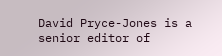David Pryce-Jones is a senior editor of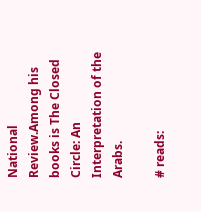National Review.Among his books is The Closed Circle: An Interpretation of the Arabs.

# reads: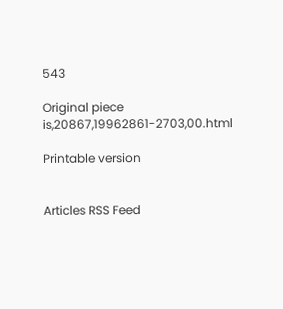543

Original piece is,20867,19962861-2703,00.html

Printable version


Articles RSS Feed